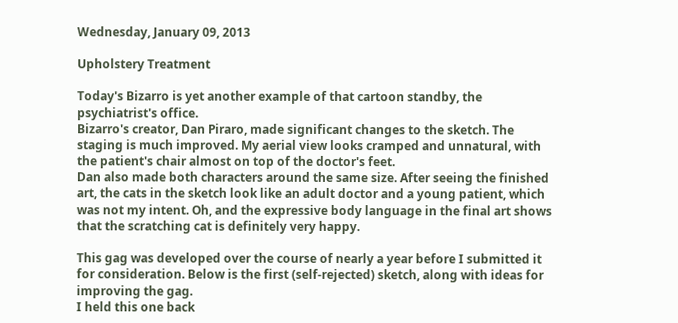Wednesday, January 09, 2013

Upholstery Treatment

Today's Bizarro is yet another example of that cartoon standby, the psychiatrist's office.
Bizarro's creator, Dan Piraro, made significant changes to the sketch. The staging is much improved. My aerial view looks cramped and unnatural, with the patient's chair almost on top of the doctor's feet.
Dan also made both characters around the same size. After seeing the finished art, the cats in the sketch look like an adult doctor and a young patient, which was not my intent. Oh, and the expressive body language in the final art shows that the scratching cat is definitely very happy.

This gag was developed over the course of nearly a year before I submitted it for consideration. Below is the first (self-rejected) sketch, along with ideas for improving the gag.
I held this one back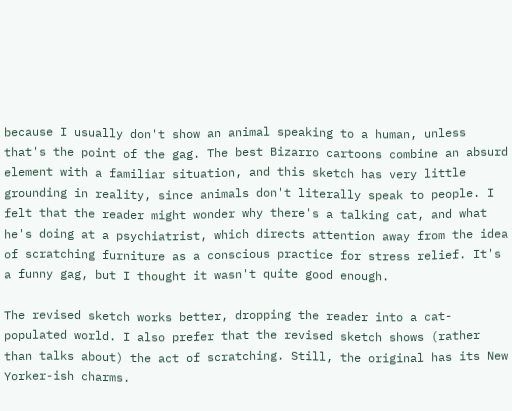because I usually don't show an animal speaking to a human, unless that's the point of the gag. The best Bizarro cartoons combine an absurd element with a familiar situation, and this sketch has very little grounding in reality, since animals don't literally speak to people. I felt that the reader might wonder why there's a talking cat, and what he's doing at a psychiatrist, which directs attention away from the idea of scratching furniture as a conscious practice for stress relief. It's a funny gag, but I thought it wasn't quite good enough.

The revised sketch works better, dropping the reader into a cat-populated world. I also prefer that the revised sketch shows (rather than talks about) the act of scratching. Still, the original has its New Yorker-ish charms.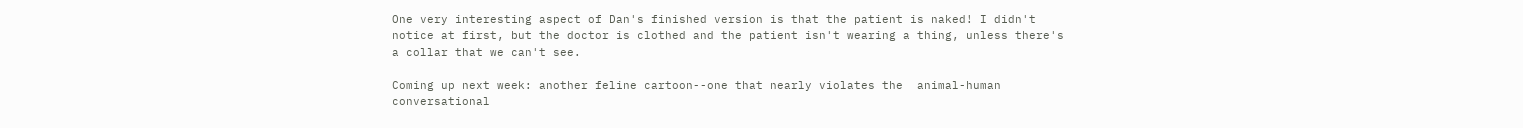One very interesting aspect of Dan's finished version is that the patient is naked! I didn't notice at first, but the doctor is clothed and the patient isn't wearing a thing, unless there's a collar that we can't see.

Coming up next week: another feline cartoon--one that nearly violates the  animal-human conversational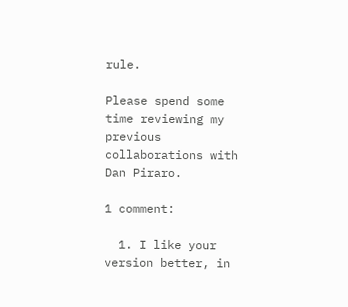rule.

Please spend some time reviewing my previous collaborations with Dan Piraro.

1 comment:

  1. I like your version better, in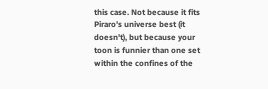this case. Not because it fits Piraro's universe best (it doesn't), but because your toon is funnier than one set within the confines of the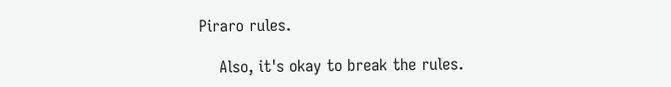Piraro rules.

    Also, it's okay to break the rules.